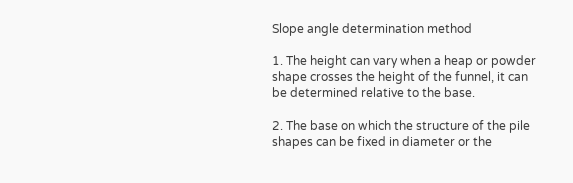Slope angle determination method

1. The height can vary when a heap or powder shape crosses the height of the funnel, it can be determined relative to the base.

2. The base on which the structure of the pile shapes can be fixed in diameter or the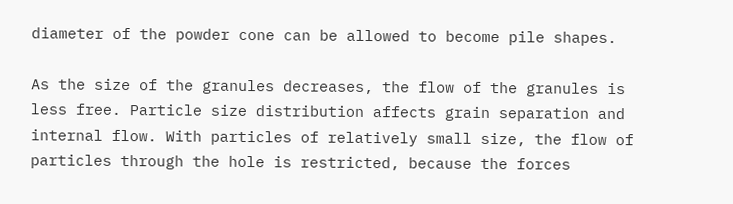diameter of the powder cone can be allowed to become pile shapes.

As the size of the granules decreases, the flow of the granules is less free. Particle size distribution affects grain separation and internal flow. With particles of relatively small size, the flow of particles through the hole is restricted, because the forces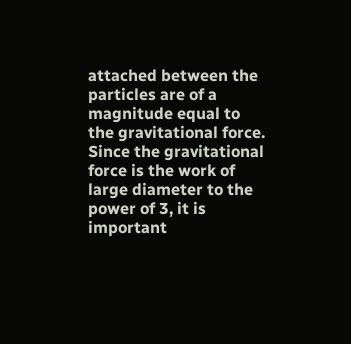attached between the particles are of a magnitude equal to the gravitational force. Since the gravitational force is the work of large diameter to the power of 3, it is important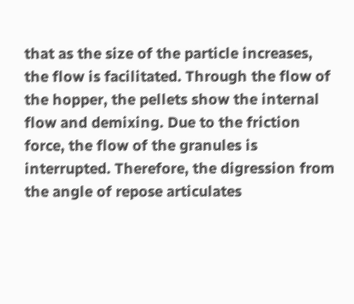that as the size of the particle increases, the flow is facilitated. Through the flow of the hopper, the pellets show the internal flow and demixing. Due to the friction force, the flow of the granules is interrupted. Therefore, the digression from the angle of repose articulates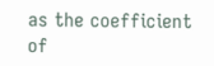as the coefficient of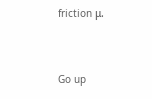friction μ.


Go up